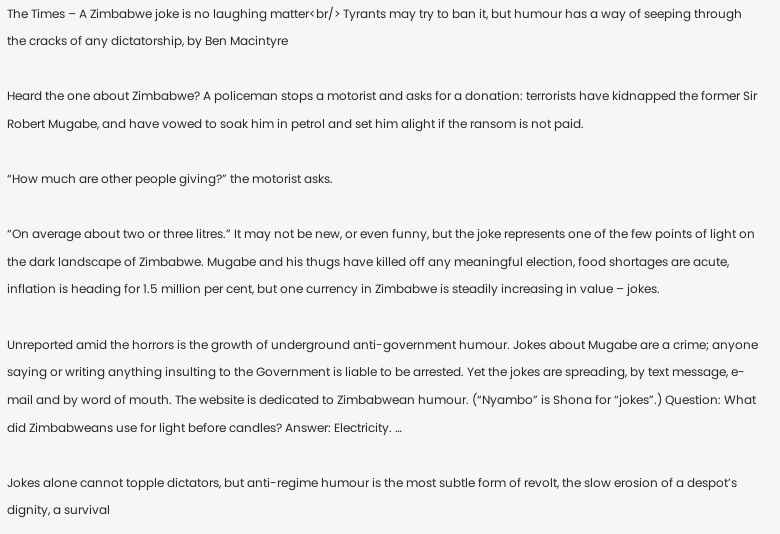The Times – A Zimbabwe joke is no laughing matter<br/> Tyrants may try to ban it, but humour has a way of seeping through the cracks of any dictatorship, by Ben Macintyre

Heard the one about Zimbabwe? A policeman stops a motorist and asks for a donation: terrorists have kidnapped the former Sir Robert Mugabe, and have vowed to soak him in petrol and set him alight if the ransom is not paid.

“How much are other people giving?” the motorist asks.

“On average about two or three litres.” It may not be new, or even funny, but the joke represents one of the few points of light on the dark landscape of Zimbabwe. Mugabe and his thugs have killed off any meaningful election, food shortages are acute, inflation is heading for 1.5 million per cent, but one currency in Zimbabwe is steadily increasing in value – jokes.

Unreported amid the horrors is the growth of underground anti-government humour. Jokes about Mugabe are a crime; anyone saying or writing anything insulting to the Government is liable to be arrested. Yet the jokes are spreading, by text message, e-mail and by word of mouth. The website is dedicated to Zimbabwean humour. (“Nyambo” is Shona for “jokes”.) Question: What did Zimbabweans use for light before candles? Answer: Electricity. …

Jokes alone cannot topple dictators, but anti-regime humour is the most subtle form of revolt, the slow erosion of a despot’s dignity, a survival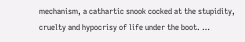mechanism, a cathartic snook cocked at the stupidity, cruelty and hypocrisy of life under the boot. …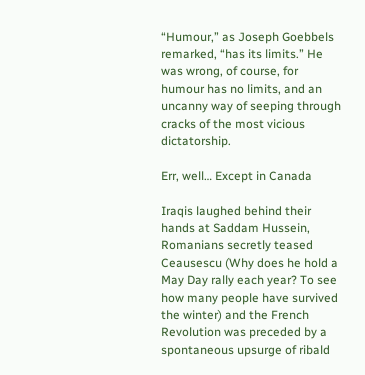“Humour,” as Joseph Goebbels remarked, “has its limits.” He was wrong, of course, for humour has no limits, and an uncanny way of seeping through cracks of the most vicious dictatorship.

Err, well… Except in Canada

Iraqis laughed behind their hands at Saddam Hussein, Romanians secretly teased Ceausescu (Why does he hold a May Day rally each year? To see how many people have survived the winter) and the French Revolution was preceded by a spontaneous upsurge of ribald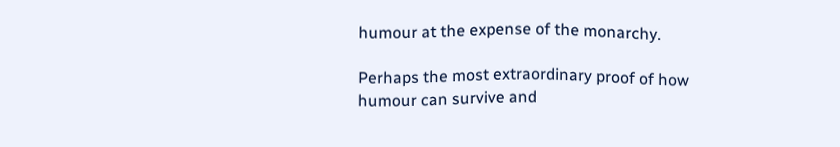humour at the expense of the monarchy.

Perhaps the most extraordinary proof of how humour can survive and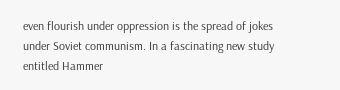even flourish under oppression is the spread of jokes under Soviet communism. In a fascinating new study entitled Hammer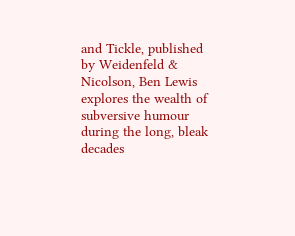and Tickle, published by Weidenfeld & Nicolson, Ben Lewis explores the wealth of subversive humour during the long, bleak decades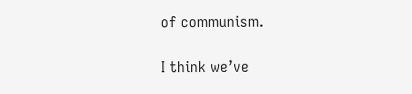of communism.

I think we’ve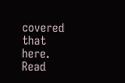covered that here. Read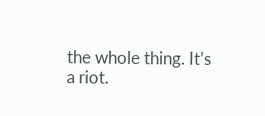the whole thing. It’s a riot.